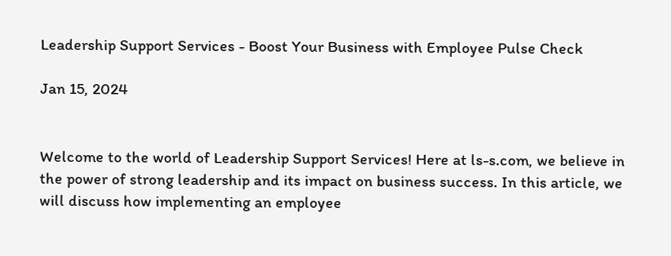Leadership Support Services - Boost Your Business with Employee Pulse Check

Jan 15, 2024


Welcome to the world of Leadership Support Services! Here at ls-s.com, we believe in the power of strong leadership and its impact on business success. In this article, we will discuss how implementing an employee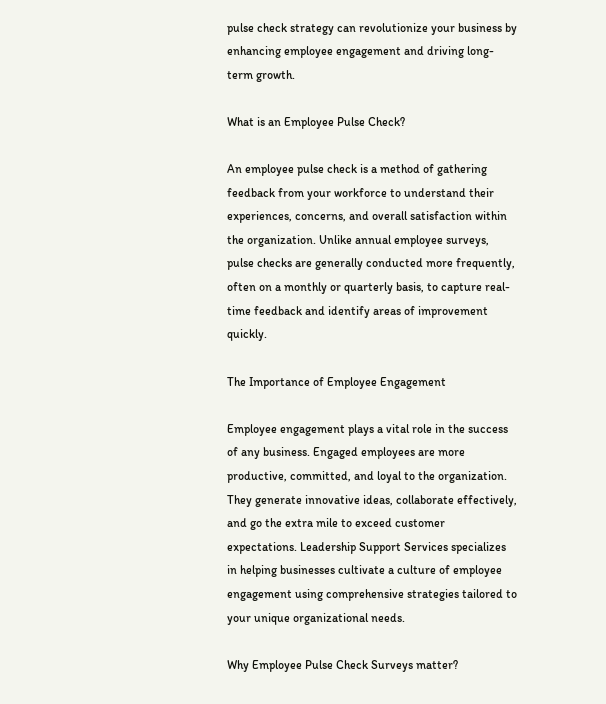pulse check strategy can revolutionize your business by enhancing employee engagement and driving long-term growth.

What is an Employee Pulse Check?

An employee pulse check is a method of gathering feedback from your workforce to understand their experiences, concerns, and overall satisfaction within the organization. Unlike annual employee surveys, pulse checks are generally conducted more frequently, often on a monthly or quarterly basis, to capture real-time feedback and identify areas of improvement quickly.

The Importance of Employee Engagement

Employee engagement plays a vital role in the success of any business. Engaged employees are more productive, committed, and loyal to the organization. They generate innovative ideas, collaborate effectively, and go the extra mile to exceed customer expectations. Leadership Support Services specializes in helping businesses cultivate a culture of employee engagement using comprehensive strategies tailored to your unique organizational needs.

Why Employee Pulse Check Surveys matter?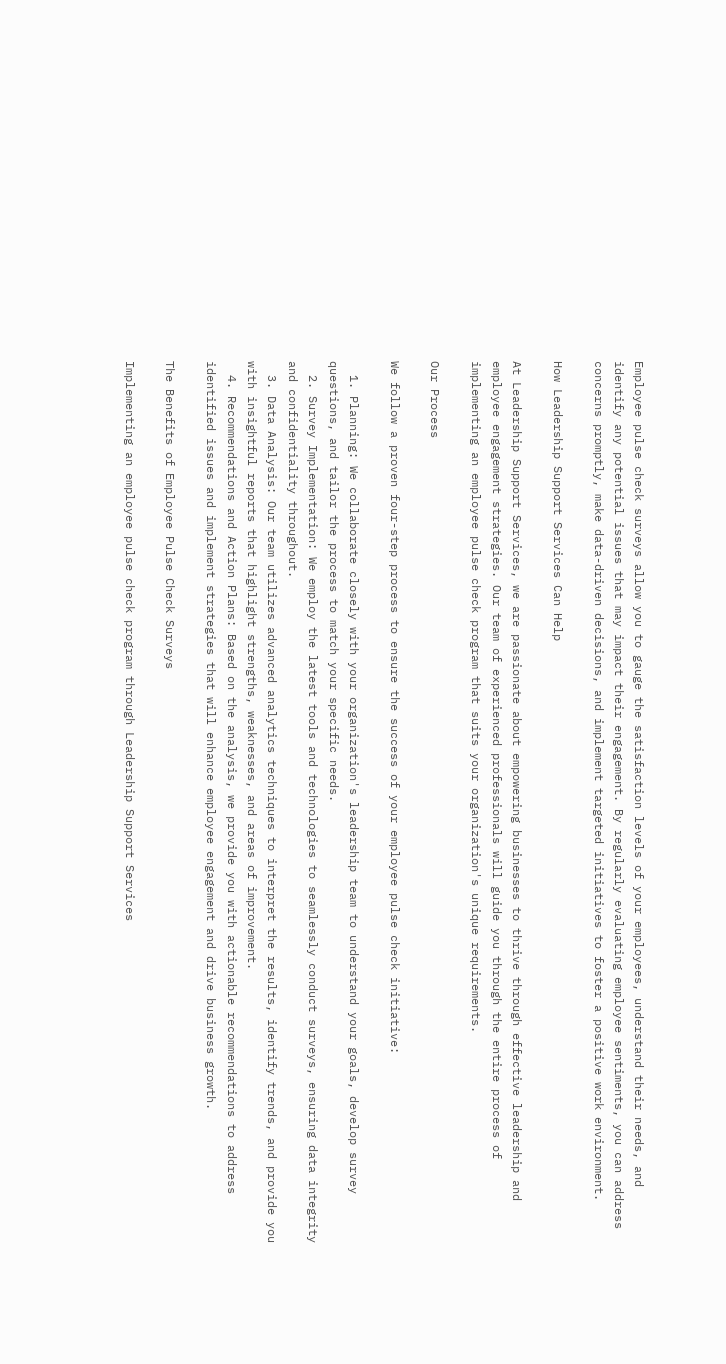Employee pulse check surveys allow you to gauge the satisfaction levels of your employees, understand their needs, and identify any potential issues that may impact their engagement. By regularly evaluating employee sentiments, you can address concerns promptly, make data-driven decisions, and implement targeted initiatives to foster a positive work environment.

How Leadership Support Services Can Help

At Leadership Support Services, we are passionate about empowering businesses to thrive through effective leadership and employee engagement strategies. Our team of experienced professionals will guide you through the entire process of implementing an employee pulse check program that suits your organization's unique requirements.

Our Process

We follow a proven four-step process to ensure the success of your employee pulse check initiative:

  1. Planning: We collaborate closely with your organization's leadership team to understand your goals, develop survey questions, and tailor the process to match your specific needs.
  2. Survey Implementation: We employ the latest tools and technologies to seamlessly conduct surveys, ensuring data integrity and confidentiality throughout.
  3. Data Analysis: Our team utilizes advanced analytics techniques to interpret the results, identify trends, and provide you with insightful reports that highlight strengths, weaknesses, and areas of improvement.
  4. Recommendations and Action Plans: Based on the analysis, we provide you with actionable recommendations to address identified issues and implement strategies that will enhance employee engagement and drive business growth.

The Benefits of Employee Pulse Check Surveys

Implementing an employee pulse check program through Leadership Support Services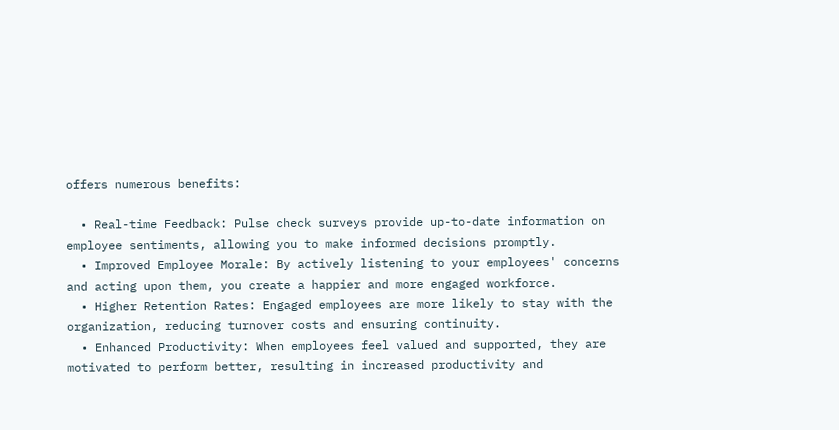offers numerous benefits:

  • Real-time Feedback: Pulse check surveys provide up-to-date information on employee sentiments, allowing you to make informed decisions promptly.
  • Improved Employee Morale: By actively listening to your employees' concerns and acting upon them, you create a happier and more engaged workforce.
  • Higher Retention Rates: Engaged employees are more likely to stay with the organization, reducing turnover costs and ensuring continuity.
  • Enhanced Productivity: When employees feel valued and supported, they are motivated to perform better, resulting in increased productivity and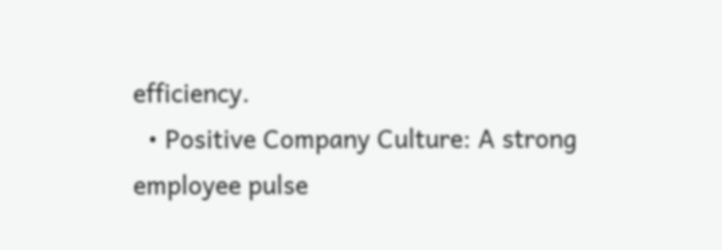efficiency.
  • Positive Company Culture: A strong employee pulse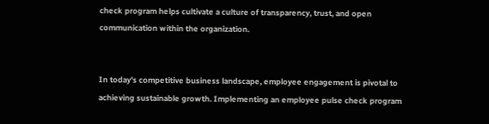check program helps cultivate a culture of transparency, trust, and open communication within the organization.


In today's competitive business landscape, employee engagement is pivotal to achieving sustainable growth. Implementing an employee pulse check program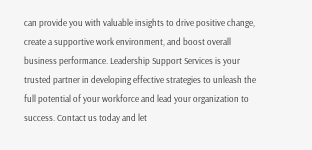can provide you with valuable insights to drive positive change, create a supportive work environment, and boost overall business performance. Leadership Support Services is your trusted partner in developing effective strategies to unleash the full potential of your workforce and lead your organization to success. Contact us today and let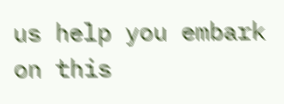us help you embark on this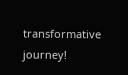transformative journey!